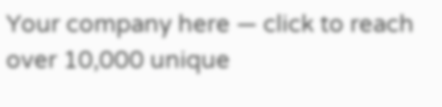Your company here — click to reach over 10,000 unique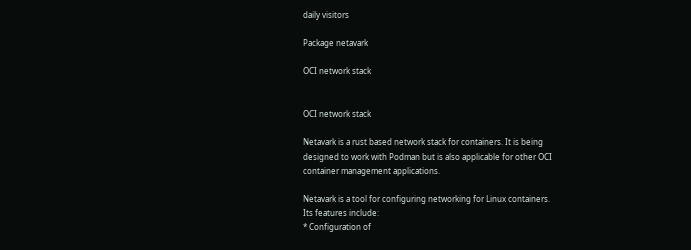daily visitors

Package netavark

OCI network stack


OCI network stack

Netavark is a rust based network stack for containers. It is being
designed to work with Podman but is also applicable for other OCI
container management applications.

Netavark is a tool for configuring networking for Linux containers.
Its features include:
* Configuration of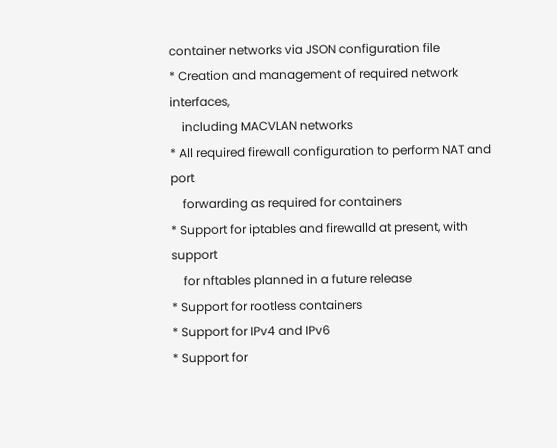container networks via JSON configuration file
* Creation and management of required network interfaces,
    including MACVLAN networks
* All required firewall configuration to perform NAT and port
    forwarding as required for containers
* Support for iptables and firewalld at present, with support
    for nftables planned in a future release
* Support for rootless containers
* Support for IPv4 and IPv6
* Support for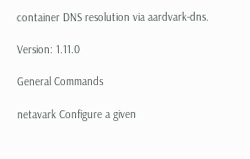container DNS resolution via aardvark-dns.

Version: 1.11.0

General Commands

netavark Configure a given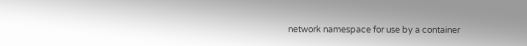network namespace for use by a container